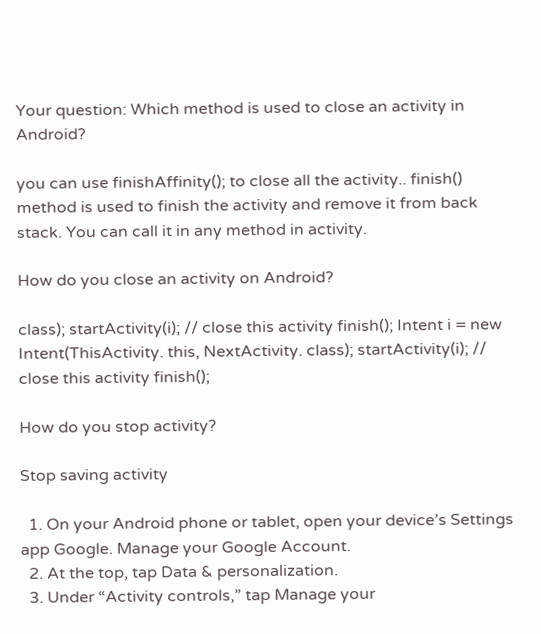Your question: Which method is used to close an activity in Android?

you can use finishAffinity(); to close all the activity.. finish() method is used to finish the activity and remove it from back stack. You can call it in any method in activity.

How do you close an activity on Android?

class); startActivity(i); // close this activity finish(); Intent i = new Intent(ThisActivity. this, NextActivity. class); startActivity(i); // close this activity finish();

How do you stop activity?

Stop saving activity

  1. On your Android phone or tablet, open your device’s Settings app Google. Manage your Google Account.
  2. At the top, tap Data & personalization.
  3. Under “Activity controls,” tap Manage your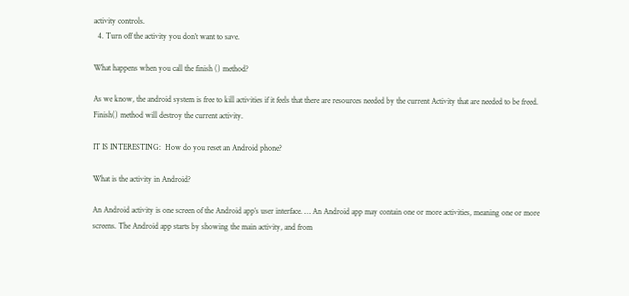activity controls.
  4. Turn off the activity you don’t want to save.

What happens when you call the finish () method?

As we know, the android system is free to kill activities if it feels that there are resources needed by the current Activity that are needed to be freed. Finish() method will destroy the current activity.

IT IS INTERESTING:  How do you reset an Android phone?

What is the activity in Android?

An Android activity is one screen of the Android app’s user interface. … An Android app may contain one or more activities, meaning one or more screens. The Android app starts by showing the main activity, and from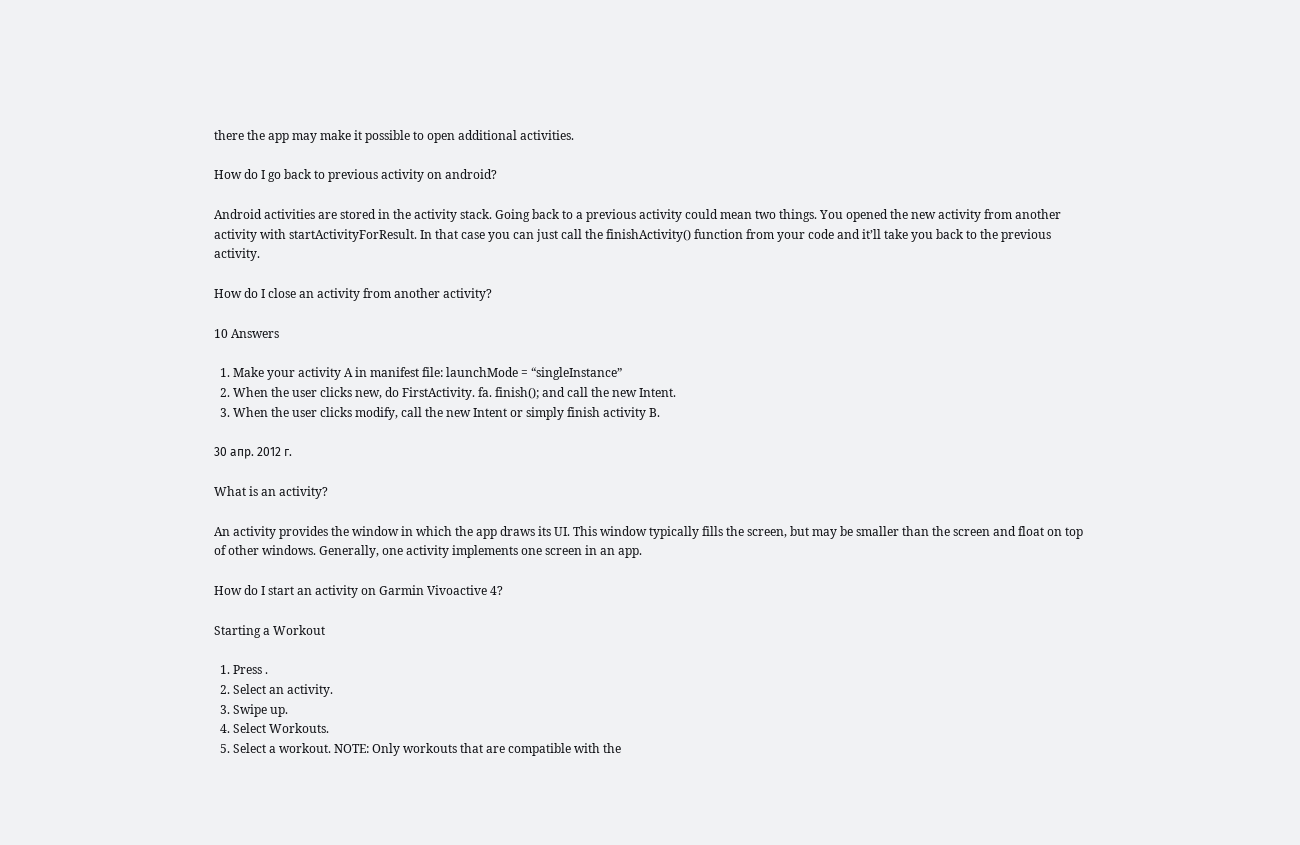there the app may make it possible to open additional activities.

How do I go back to previous activity on android?

Android activities are stored in the activity stack. Going back to a previous activity could mean two things. You opened the new activity from another activity with startActivityForResult. In that case you can just call the finishActivity() function from your code and it’ll take you back to the previous activity.

How do I close an activity from another activity?

10 Answers

  1. Make your activity A in manifest file: launchMode = “singleInstance”
  2. When the user clicks new, do FirstActivity. fa. finish(); and call the new Intent.
  3. When the user clicks modify, call the new Intent or simply finish activity B.

30 апр. 2012 г.

What is an activity?

An activity provides the window in which the app draws its UI. This window typically fills the screen, but may be smaller than the screen and float on top of other windows. Generally, one activity implements one screen in an app.

How do I start an activity on Garmin Vivoactive 4?

Starting a Workout

  1. Press .
  2. Select an activity.
  3. Swipe up.
  4. Select Workouts.
  5. Select a workout. NOTE: Only workouts that are compatible with the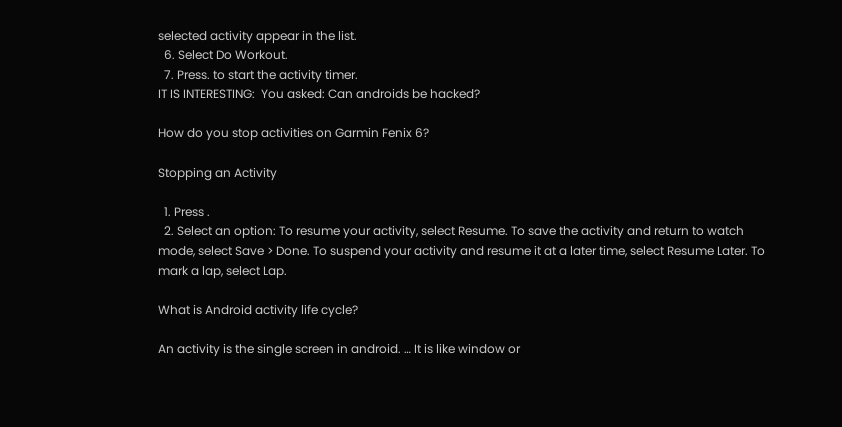selected activity appear in the list.
  6. Select Do Workout.
  7. Press. to start the activity timer.
IT IS INTERESTING:  You asked: Can androids be hacked?

How do you stop activities on Garmin Fenix 6?

Stopping an Activity

  1. Press .
  2. Select an option: To resume your activity, select Resume. To save the activity and return to watch mode, select Save > Done. To suspend your activity and resume it at a later time, select Resume Later. To mark a lap, select Lap.

What is Android activity life cycle?

An activity is the single screen in android. … It is like window or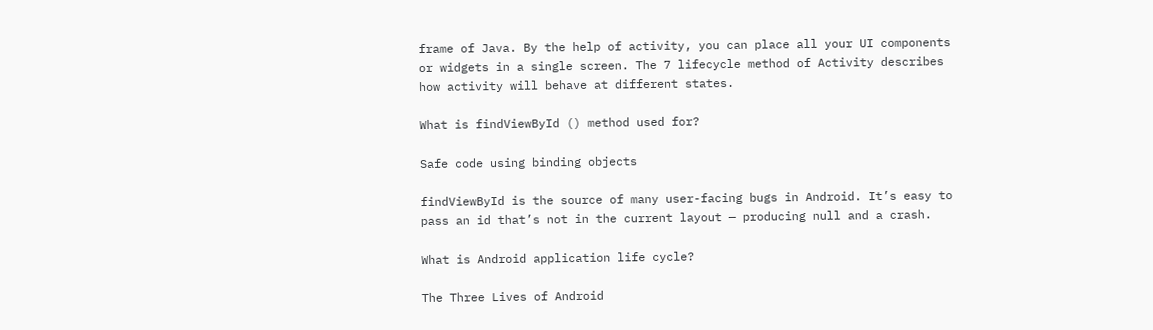frame of Java. By the help of activity, you can place all your UI components or widgets in a single screen. The 7 lifecycle method of Activity describes how activity will behave at different states.

What is findViewById () method used for?

Safe code using binding objects

findViewById is the source of many user-facing bugs in Android. It’s easy to pass an id that’s not in the current layout — producing null and a crash.

What is Android application life cycle?

The Three Lives of Android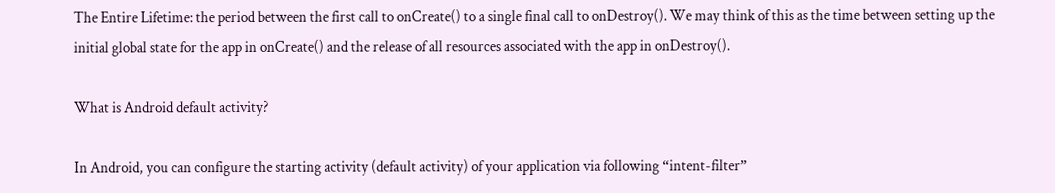The Entire Lifetime: the period between the first call to onCreate() to a single final call to onDestroy(). We may think of this as the time between setting up the initial global state for the app in onCreate() and the release of all resources associated with the app in onDestroy().

What is Android default activity?

In Android, you can configure the starting activity (default activity) of your application via following “intent-filter”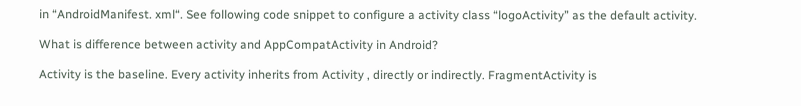in “AndroidManifest. xml“. See following code snippet to configure a activity class “logoActivity” as the default activity.

What is difference between activity and AppCompatActivity in Android?

Activity is the baseline. Every activity inherits from Activity , directly or indirectly. FragmentActivity is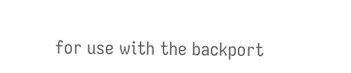for use with the backport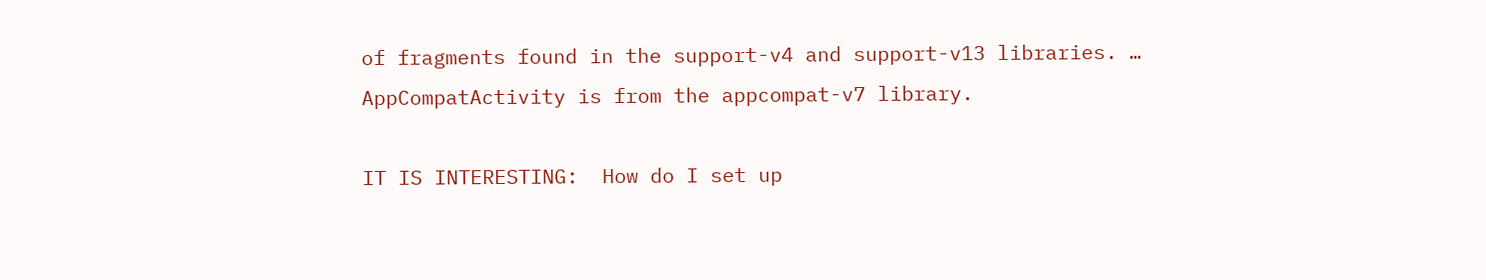of fragments found in the support-v4 and support-v13 libraries. … AppCompatActivity is from the appcompat-v7 library.

IT IS INTERESTING:  How do I set up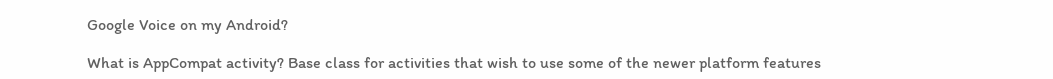Google Voice on my Android?

What is AppCompat activity? Base class for activities that wish to use some of the newer platform features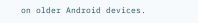on older Android devices.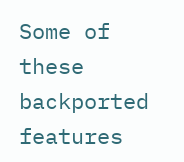Some of these backported features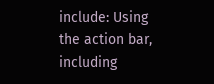include: Using the action bar, including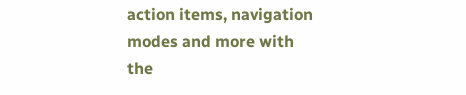action items, navigation modes and more with the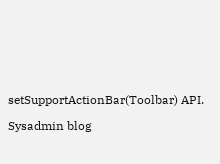setSupportActionBar(Toolbar) API.

Sysadmin blog